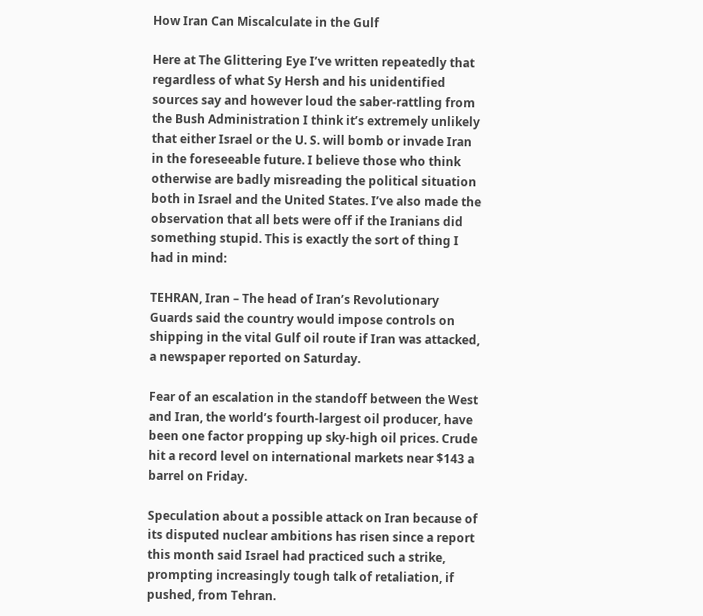How Iran Can Miscalculate in the Gulf

Here at The Glittering Eye I’ve written repeatedly that regardless of what Sy Hersh and his unidentified sources say and however loud the saber-rattling from the Bush Administration I think it’s extremely unlikely that either Israel or the U. S. will bomb or invade Iran in the foreseeable future. I believe those who think otherwise are badly misreading the political situation both in Israel and the United States. I’ve also made the observation that all bets were off if the Iranians did something stupid. This is exactly the sort of thing I had in mind:

TEHRAN, Iran – The head of Iran’s Revolutionary Guards said the country would impose controls on shipping in the vital Gulf oil route if Iran was attacked, a newspaper reported on Saturday.

Fear of an escalation in the standoff between the West and Iran, the world’s fourth-largest oil producer, have been one factor propping up sky-high oil prices. Crude hit a record level on international markets near $143 a barrel on Friday.

Speculation about a possible attack on Iran because of its disputed nuclear ambitions has risen since a report this month said Israel had practiced such a strike, prompting increasingly tough talk of retaliation, if pushed, from Tehran.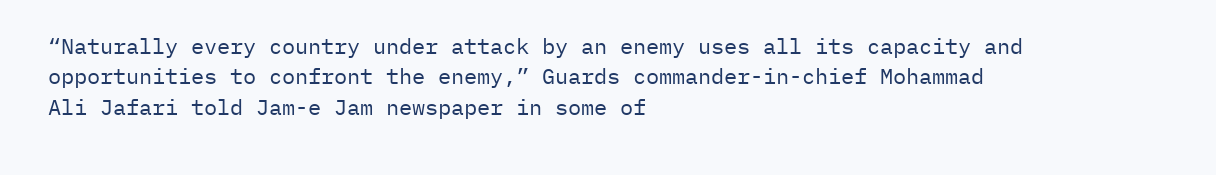“Naturally every country under attack by an enemy uses all its capacity and opportunities to confront the enemy,” Guards commander-in-chief Mohammad Ali Jafari told Jam-e Jam newspaper in some of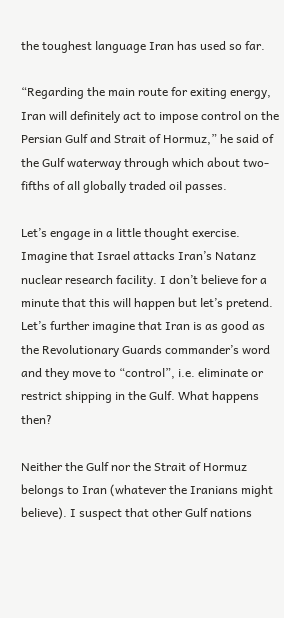the toughest language Iran has used so far.

“Regarding the main route for exiting energy, Iran will definitely act to impose control on the Persian Gulf and Strait of Hormuz,” he said of the Gulf waterway through which about two-fifths of all globally traded oil passes.

Let’s engage in a little thought exercise. Imagine that Israel attacks Iran’s Natanz nuclear research facility. I don’t believe for a minute that this will happen but let’s pretend. Let’s further imagine that Iran is as good as the Revolutionary Guards commander’s word and they move to “control”, i.e. eliminate or restrict shipping in the Gulf. What happens then?

Neither the Gulf nor the Strait of Hormuz belongs to Iran (whatever the Iranians might believe). I suspect that other Gulf nations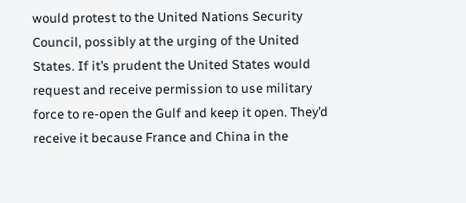would protest to the United Nations Security Council, possibly at the urging of the United States. If it’s prudent the United States would request and receive permission to use military force to re-open the Gulf and keep it open. They’d receive it because France and China in the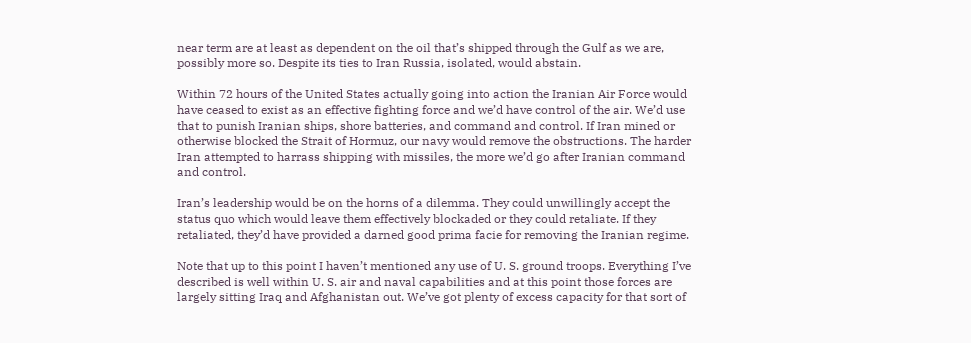near term are at least as dependent on the oil that’s shipped through the Gulf as we are, possibly more so. Despite its ties to Iran Russia, isolated, would abstain.

Within 72 hours of the United States actually going into action the Iranian Air Force would have ceased to exist as an effective fighting force and we’d have control of the air. We’d use that to punish Iranian ships, shore batteries, and command and control. If Iran mined or otherwise blocked the Strait of Hormuz, our navy would remove the obstructions. The harder Iran attempted to harrass shipping with missiles, the more we’d go after Iranian command and control.

Iran’s leadership would be on the horns of a dilemma. They could unwillingly accept the status quo which would leave them effectively blockaded or they could retaliate. If they retaliated, they’d have provided a darned good prima facie for removing the Iranian regime.

Note that up to this point I haven’t mentioned any use of U. S. ground troops. Everything I’ve described is well within U. S. air and naval capabilities and at this point those forces are largely sitting Iraq and Afghanistan out. We’ve got plenty of excess capacity for that sort of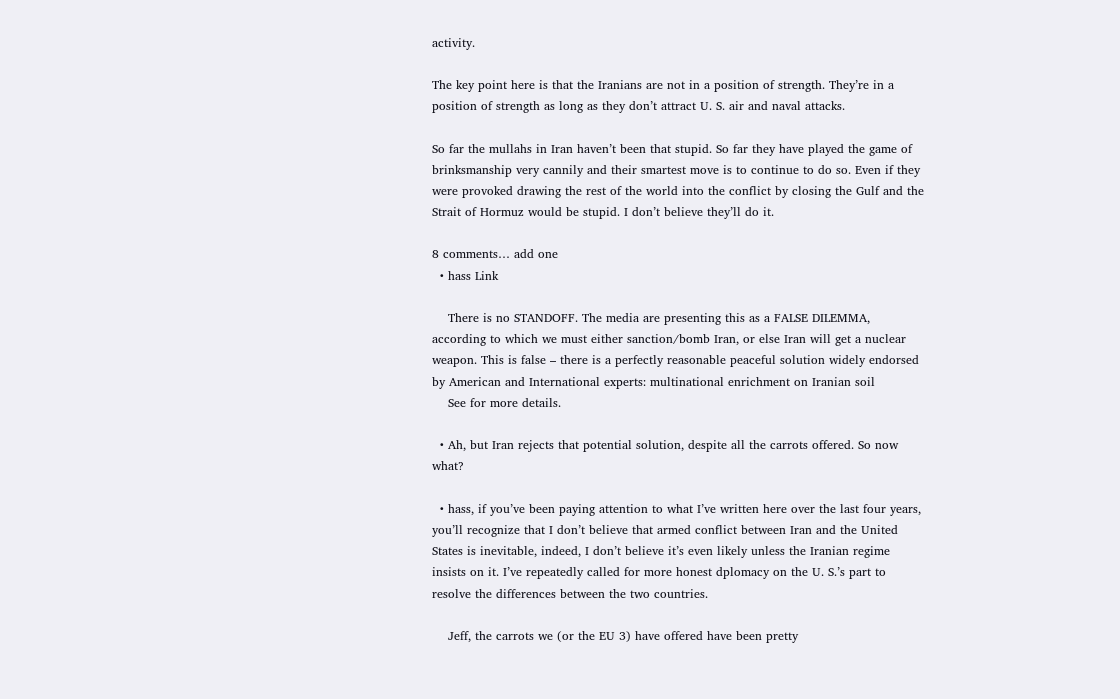activity.

The key point here is that the Iranians are not in a position of strength. They’re in a position of strength as long as they don’t attract U. S. air and naval attacks.

So far the mullahs in Iran haven’t been that stupid. So far they have played the game of brinksmanship very cannily and their smartest move is to continue to do so. Even if they were provoked drawing the rest of the world into the conflict by closing the Gulf and the Strait of Hormuz would be stupid. I don’t believe they’ll do it.

8 comments… add one
  • hass Link

    There is no STANDOFF. The media are presenting this as a FALSE DILEMMA, according to which we must either sanction/bomb Iran, or else Iran will get a nuclear weapon. This is false – there is a perfectly reasonable peaceful solution widely endorsed by American and International experts: multinational enrichment on Iranian soil
    See for more details.

  • Ah, but Iran rejects that potential solution, despite all the carrots offered. So now what?

  • hass, if you’ve been paying attention to what I’ve written here over the last four years, you’ll recognize that I don’t believe that armed conflict between Iran and the United States is inevitable, indeed, I don’t believe it’s even likely unless the Iranian regime insists on it. I’ve repeatedly called for more honest dplomacy on the U. S.’s part to resolve the differences between the two countries.

    Jeff, the carrots we (or the EU 3) have offered have been pretty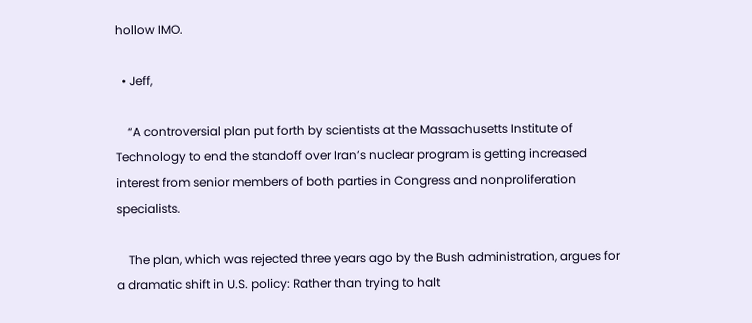hollow IMO.

  • Jeff,

    “A controversial plan put forth by scientists at the Massachusetts Institute of Technology to end the standoff over Iran’s nuclear program is getting increased interest from senior members of both parties in Congress and nonproliferation specialists.

    The plan, which was rejected three years ago by the Bush administration, argues for a dramatic shift in U.S. policy: Rather than trying to halt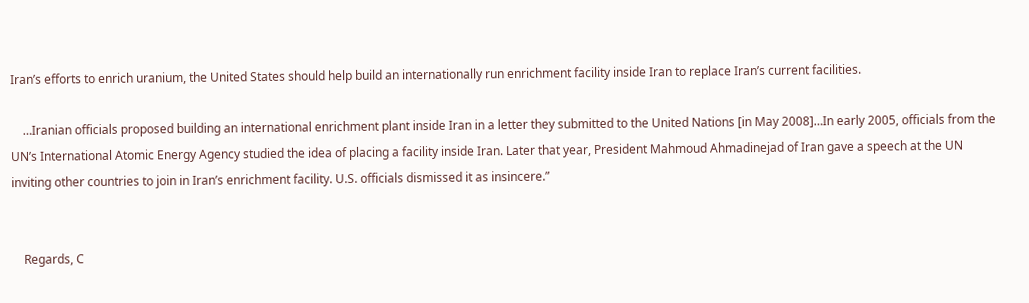Iran’s efforts to enrich uranium, the United States should help build an internationally run enrichment facility inside Iran to replace Iran’s current facilities.

    …Iranian officials proposed building an international enrichment plant inside Iran in a letter they submitted to the United Nations [in May 2008]…In early 2005, officials from the UN’s International Atomic Energy Agency studied the idea of placing a facility inside Iran. Later that year, President Mahmoud Ahmadinejad of Iran gave a speech at the UN inviting other countries to join in Iran’s enrichment facility. U.S. officials dismissed it as insincere.”


    Regards, C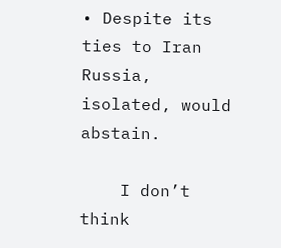• Despite its ties to Iran Russia, isolated, would abstain.

    I don’t think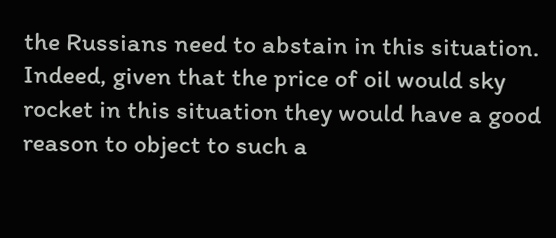the Russians need to abstain in this situation. Indeed, given that the price of oil would sky rocket in this situation they would have a good reason to object to such a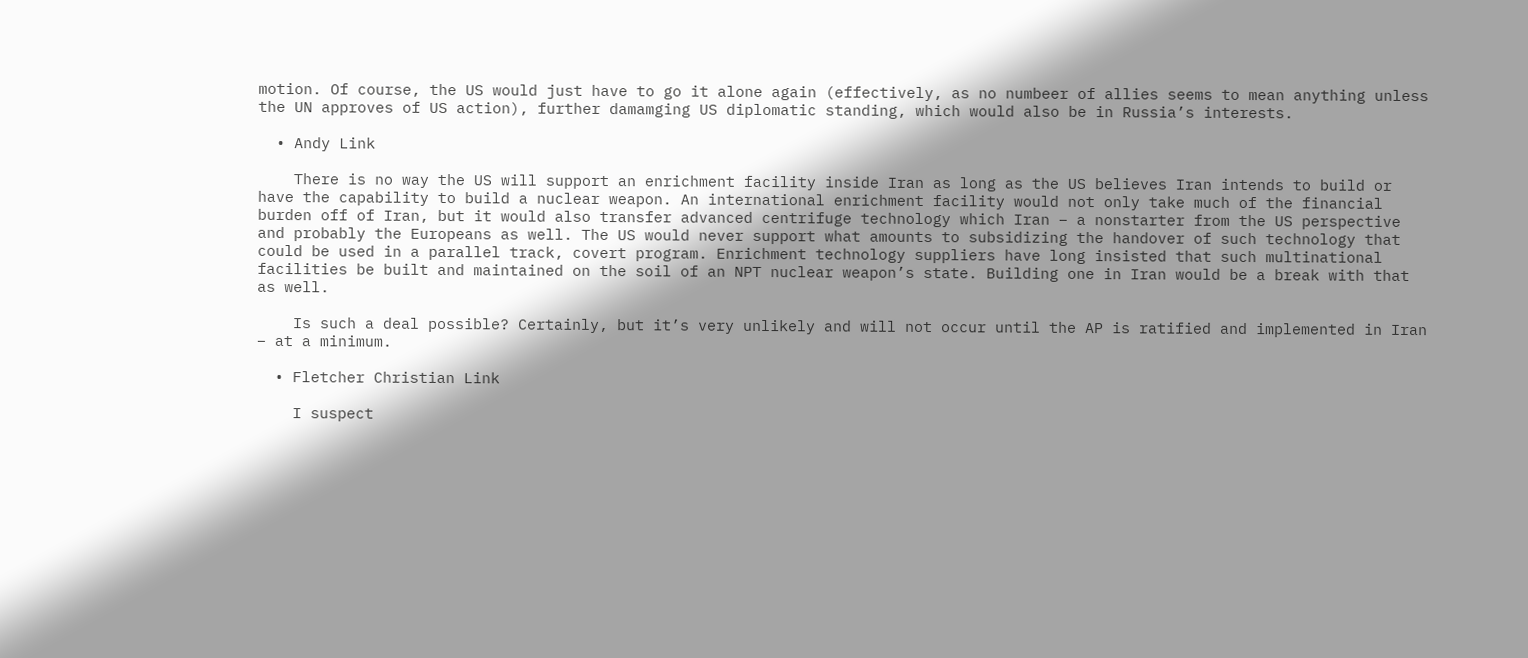motion. Of course, the US would just have to go it alone again (effectively, as no numbeer of allies seems to mean anything unless the UN approves of US action), further damamging US diplomatic standing, which would also be in Russia’s interests.

  • Andy Link

    There is no way the US will support an enrichment facility inside Iran as long as the US believes Iran intends to build or have the capability to build a nuclear weapon. An international enrichment facility would not only take much of the financial burden off of Iran, but it would also transfer advanced centrifuge technology which Iran – a nonstarter from the US perspective and probably the Europeans as well. The US would never support what amounts to subsidizing the handover of such technology that could be used in a parallel track, covert program. Enrichment technology suppliers have long insisted that such multinational facilities be built and maintained on the soil of an NPT nuclear weapon’s state. Building one in Iran would be a break with that as well.

    Is such a deal possible? Certainly, but it’s very unlikely and will not occur until the AP is ratified and implemented in Iran – at a minimum.

  • Fletcher Christian Link

    I suspect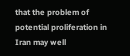that the problem of potential proliferation in Iran may well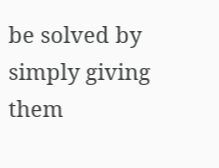be solved by simply giving them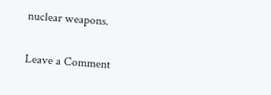nuclear weapons.


Leave a Comment